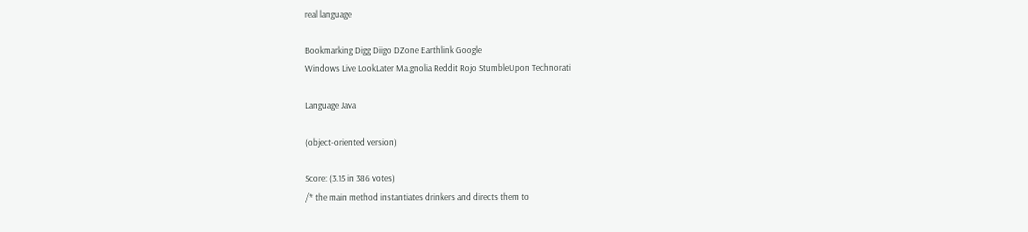real language

Bookmarking Digg Diigo DZone Earthlink Google
Windows Live LookLater Ma.gnolia Reddit Rojo StumbleUpon Technorati

Language Java

(object-oriented version)

Score: (3.15 in 386 votes)
/* the main method instantiates drinkers and directs them to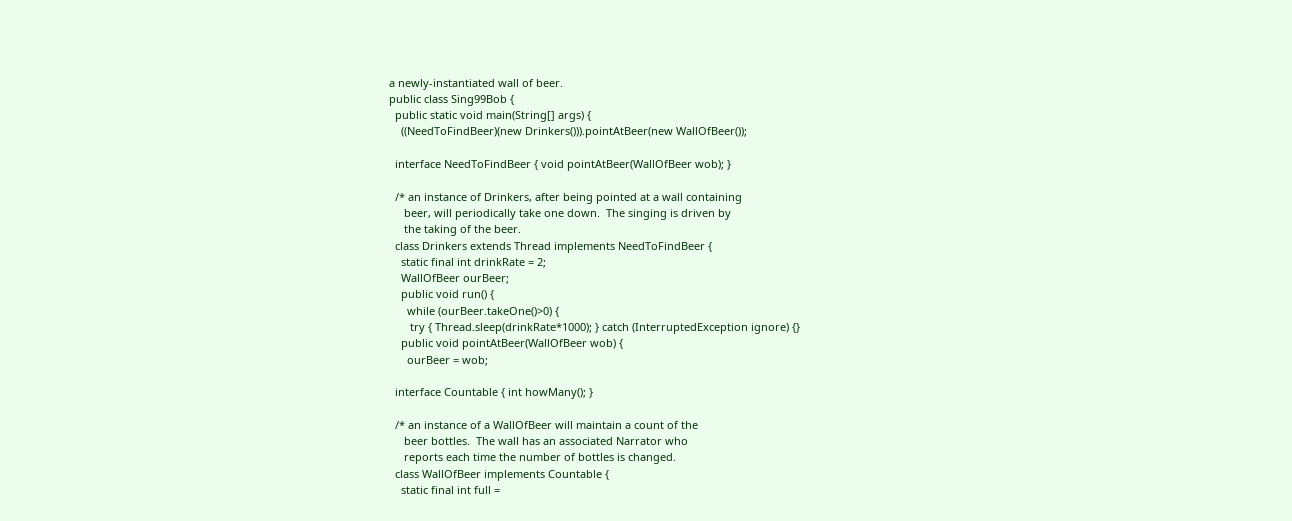a newly-instantiated wall of beer.
public class Sing99Bob {
  public static void main(String[] args) {
    ((NeedToFindBeer)(new Drinkers())).pointAtBeer(new WallOfBeer());

  interface NeedToFindBeer { void pointAtBeer(WallOfBeer wob); }

  /* an instance of Drinkers, after being pointed at a wall containing
     beer, will periodically take one down.  The singing is driven by
     the taking of the beer.
  class Drinkers extends Thread implements NeedToFindBeer {
    static final int drinkRate = 2;
    WallOfBeer ourBeer;
    public void run() {
      while (ourBeer.takeOne()>0) {
       try { Thread.sleep(drinkRate*1000); } catch (InterruptedException ignore) {}
    public void pointAtBeer(WallOfBeer wob) {
      ourBeer = wob;

  interface Countable { int howMany(); }

  /* an instance of a WallOfBeer will maintain a count of the
     beer bottles.  The wall has an associated Narrator who
     reports each time the number of bottles is changed.
  class WallOfBeer implements Countable {
    static final int full =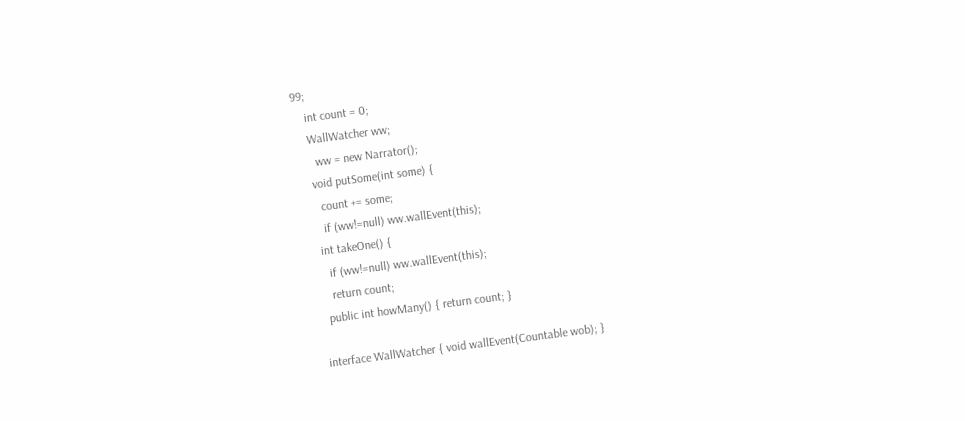99;
    int count = 0;
    WallWatcher ww;
      ww = new Narrator();
    void putSome(int some) {
      count += some;
      if (ww!=null) ww.wallEvent(this);
    int takeOne() {
      if (ww!=null) ww.wallEvent(this);
      return count;
    public int howMany() { return count; }

  interface WallWatcher { void wallEvent(Countable wob); }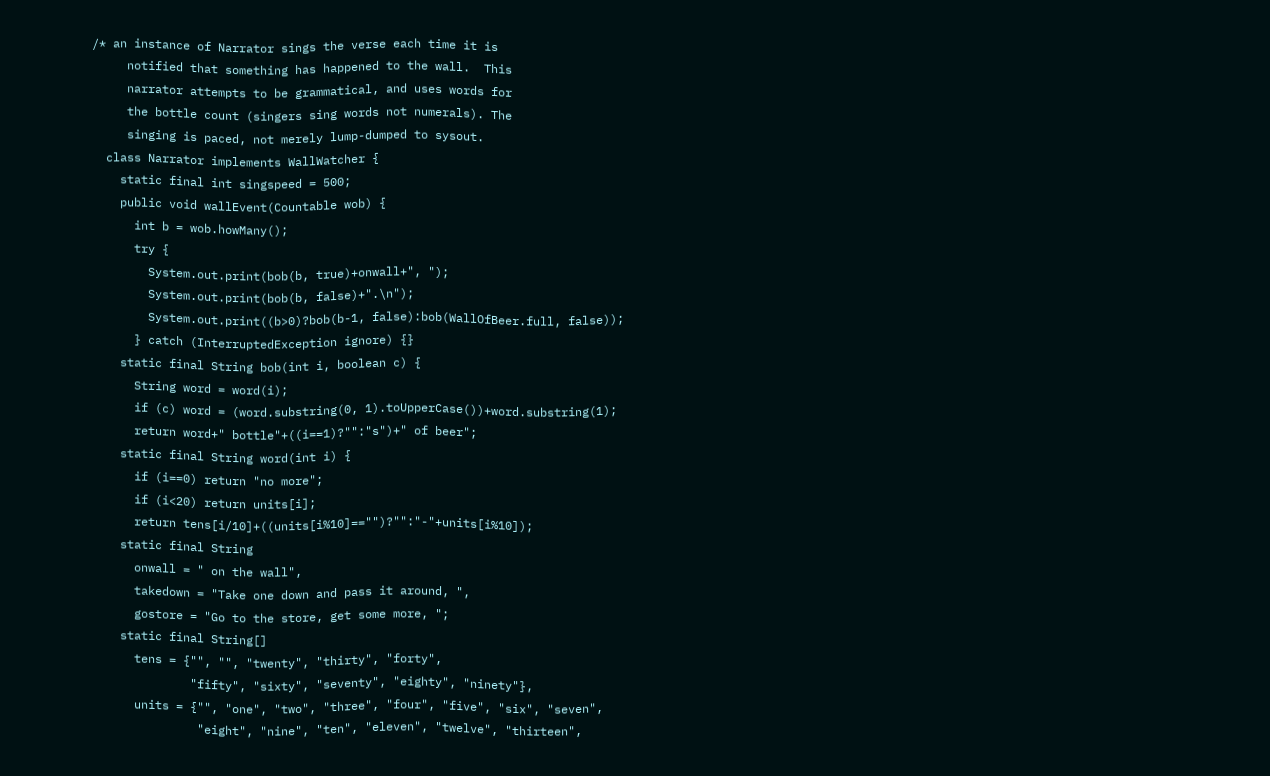/* an instance of Narrator sings the verse each time it is
     notified that something has happened to the wall.  This
     narrator attempts to be grammatical, and uses words for
     the bottle count (singers sing words not numerals). The
     singing is paced, not merely lump-dumped to sysout.
  class Narrator implements WallWatcher {
    static final int singspeed = 500;
    public void wallEvent(Countable wob) {
      int b = wob.howMany();
      try {
        System.out.print(bob(b, true)+onwall+", ");
        System.out.print(bob(b, false)+".\n");
        System.out.print((b>0)?bob(b-1, false):bob(WallOfBeer.full, false));
      } catch (InterruptedException ignore) {}
    static final String bob(int i, boolean c) {
      String word = word(i);
      if (c) word = (word.substring(0, 1).toUpperCase())+word.substring(1);
      return word+" bottle"+((i==1)?"":"s")+" of beer";
    static final String word(int i) {
      if (i==0) return "no more";
      if (i<20) return units[i];
      return tens[i/10]+((units[i%10]=="")?"":"-"+units[i%10]);
    static final String
      onwall = " on the wall",
      takedown = "Take one down and pass it around, ",
      gostore = "Go to the store, get some more, ";
    static final String[]
      tens = {"", "", "twenty", "thirty", "forty",
              "fifty", "sixty", "seventy", "eighty", "ninety"},
      units = {"", "one", "two", "three", "four", "five", "six", "seven",
               "eight", "nine", "ten", "eleven", "twelve", "thirteen",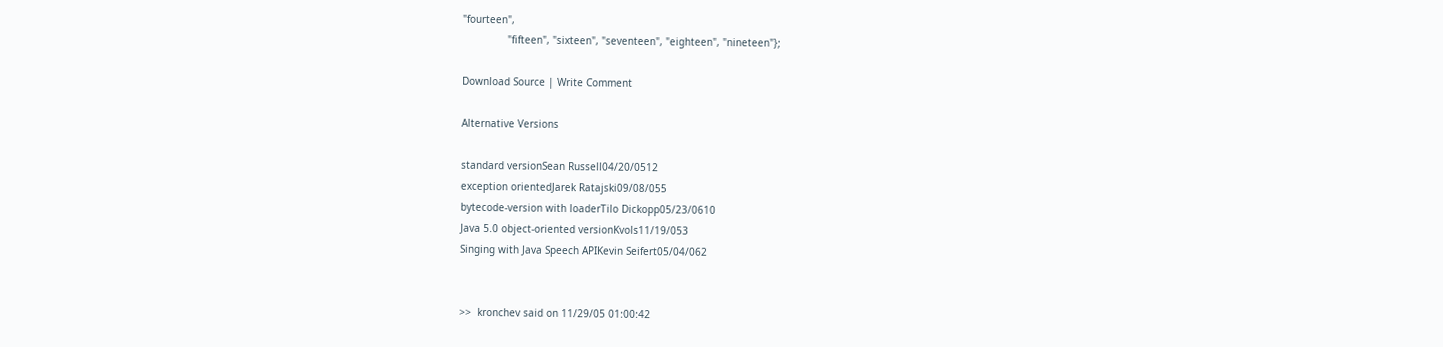"fourteen",
               "fifteen", "sixteen", "seventeen", "eighteen", "nineteen"};

Download Source | Write Comment

Alternative Versions

standard versionSean Russell04/20/0512
exception orientedJarek Ratajski09/08/055
bytecode-version with loaderTilo Dickopp05/23/0610
Java 5.0 object-oriented versionKvols11/19/053
Singing with Java Speech APIKevin Seifert05/04/062


>>  kronchev said on 11/29/05 01:00:42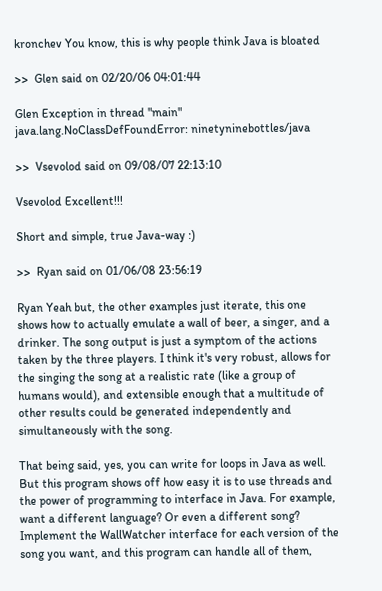kronchev You know, this is why people think Java is bloated

>>  Glen said on 02/20/06 04:01:44

Glen Exception in thread "main" java.lang.NoClassDefFoundError: ninetyninebottles/java

>>  Vsevolod said on 09/08/07 22:13:10

Vsevolod Excellent!!!

Short and simple, true Java-way :)

>>  Ryan said on 01/06/08 23:56:19

Ryan Yeah but, the other examples just iterate, this one shows how to actually emulate a wall of beer, a singer, and a drinker. The song output is just a symptom of the actions taken by the three players. I think it's very robust, allows for the singing the song at a realistic rate (like a group of humans would), and extensible enough that a multitude of other results could be generated independently and simultaneously with the song.

That being said, yes, you can write for loops in Java as well. But this program shows off how easy it is to use threads and the power of programming to interface in Java. For example, want a different language? Or even a different song? Implement the WallWatcher interface for each version of the song you want, and this program can handle all of them,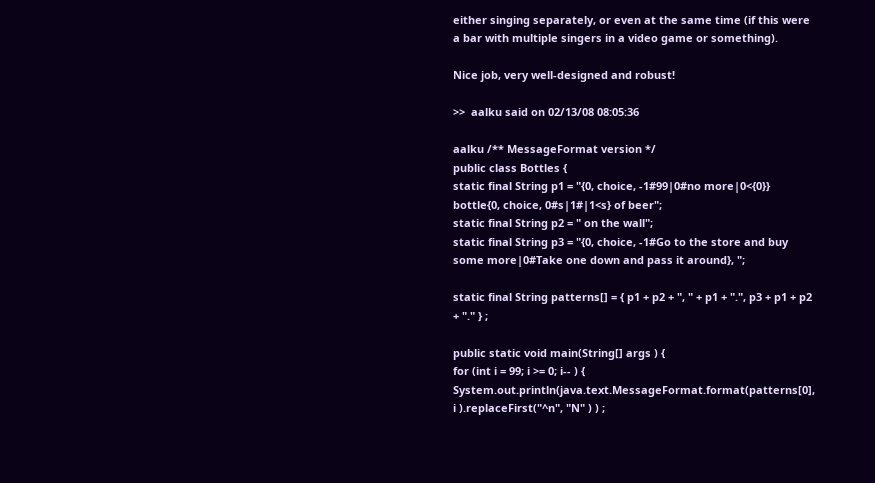either singing separately, or even at the same time (if this were a bar with multiple singers in a video game or something).

Nice job, very well-designed and robust!

>>  aalku said on 02/13/08 08:05:36

aalku /** MessageFormat version */
public class Bottles {
static final String p1 = "{0, choice, -1#99|0#no more|0<{0}} bottle{0, choice, 0#s|1#|1<s} of beer";
static final String p2 = " on the wall";
static final String p3 = "{0, choice, -1#Go to the store and buy some more|0#Take one down and pass it around}, ";

static final String patterns[] = { p1 + p2 + ", " + p1 + ".", p3 + p1 + p2 + "." } ;

public static void main(String[] args ) {
for (int i = 99; i >= 0; i-- ) {
System.out.println(java.text.MessageFormat.format(patterns[0], i ).replaceFirst("^n", "N" ) ) ;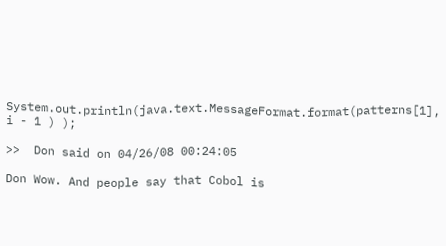System.out.println(java.text.MessageFormat.format(patterns[1], i - 1 ) );

>>  Don said on 04/26/08 00:24:05

Don Wow. And people say that Cobol is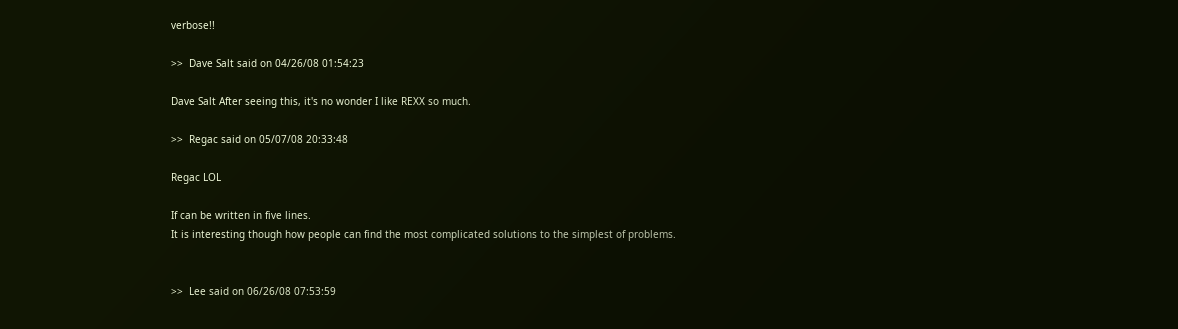verbose!!

>>  Dave Salt said on 04/26/08 01:54:23

Dave Salt After seeing this, it's no wonder I like REXX so much.

>>  Regac said on 05/07/08 20:33:48

Regac LOL

If can be written in five lines.
It is interesting though how people can find the most complicated solutions to the simplest of problems.


>>  Lee said on 06/26/08 07:53:59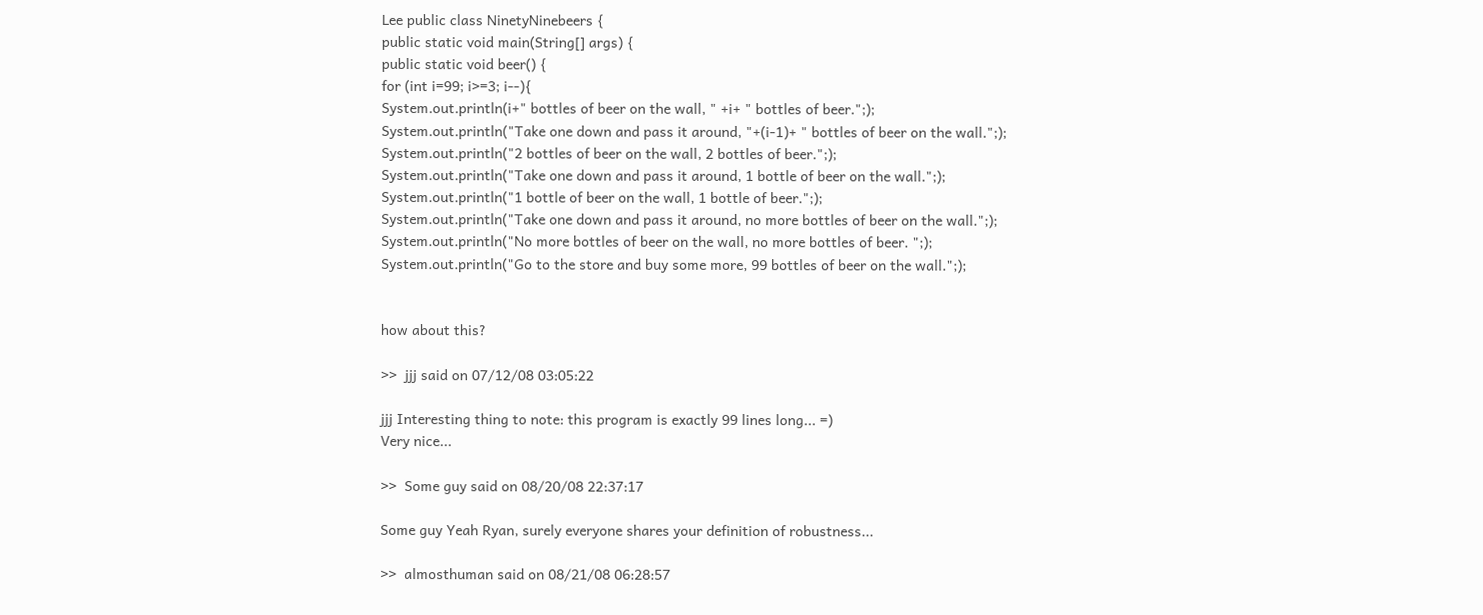Lee public class NinetyNinebeers {
public static void main(String[] args) {
public static void beer() {
for (int i=99; i>=3; i--){
System.out.println(i+" bottles of beer on the wall, " +i+ " bottles of beer.";);
System.out.println("Take one down and pass it around, "+(i-1)+ " bottles of beer on the wall.";);
System.out.println("2 bottles of beer on the wall, 2 bottles of beer.";);
System.out.println("Take one down and pass it around, 1 bottle of beer on the wall.";);
System.out.println("1 bottle of beer on the wall, 1 bottle of beer.";);
System.out.println("Take one down and pass it around, no more bottles of beer on the wall.";);
System.out.println("No more bottles of beer on the wall, no more bottles of beer. ";);
System.out.println("Go to the store and buy some more, 99 bottles of beer on the wall.";);


how about this?

>>  jjj said on 07/12/08 03:05:22

jjj Interesting thing to note: this program is exactly 99 lines long... =)
Very nice...

>>  Some guy said on 08/20/08 22:37:17

Some guy Yeah Ryan, surely everyone shares your definition of robustness...

>>  almosthuman said on 08/21/08 06:28:57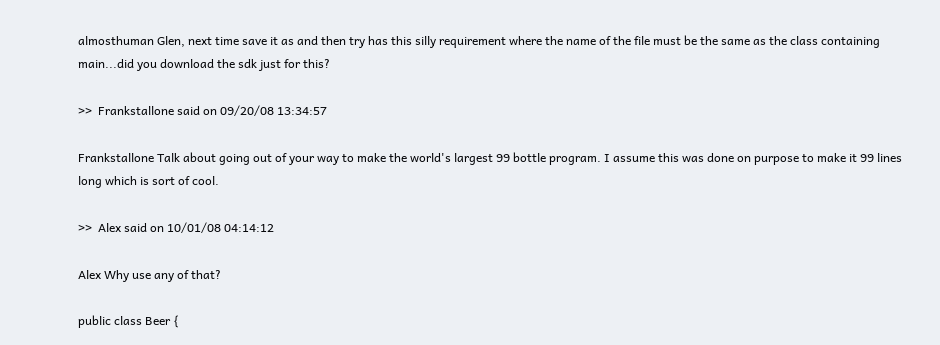almosthuman Glen, next time save it as and then try has this silly requirement where the name of the file must be the same as the class containing main...did you download the sdk just for this?

>>  Frankstallone said on 09/20/08 13:34:57

Frankstallone Talk about going out of your way to make the world's largest 99 bottle program. I assume this was done on purpose to make it 99 lines long which is sort of cool.

>>  Alex said on 10/01/08 04:14:12

Alex Why use any of that?

public class Beer {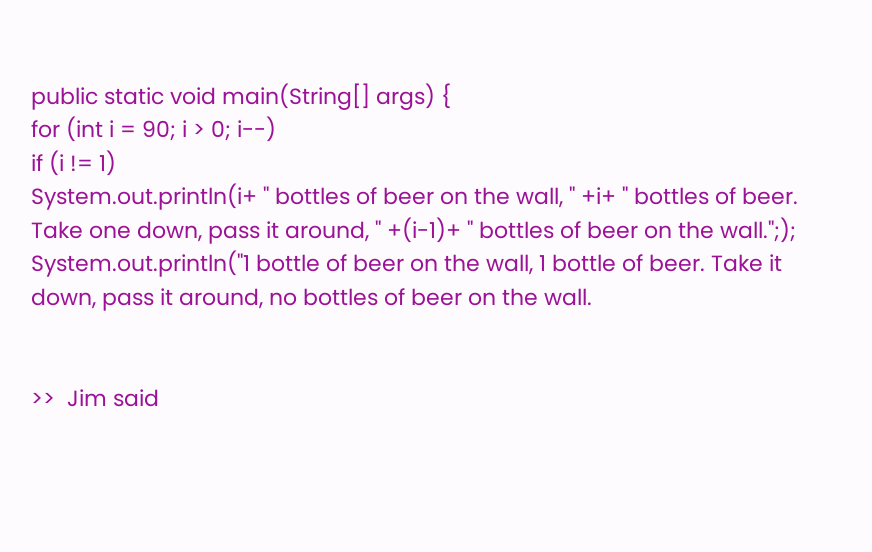public static void main(String[] args) {
for (int i = 90; i > 0; i--)
if (i != 1)
System.out.println(i+ " bottles of beer on the wall, " +i+ " bottles of beer. Take one down, pass it around, " +(i-1)+ " bottles of beer on the wall.";);
System.out.println("1 bottle of beer on the wall, 1 bottle of beer. Take it down, pass it around, no bottles of beer on the wall.


>>  Jim said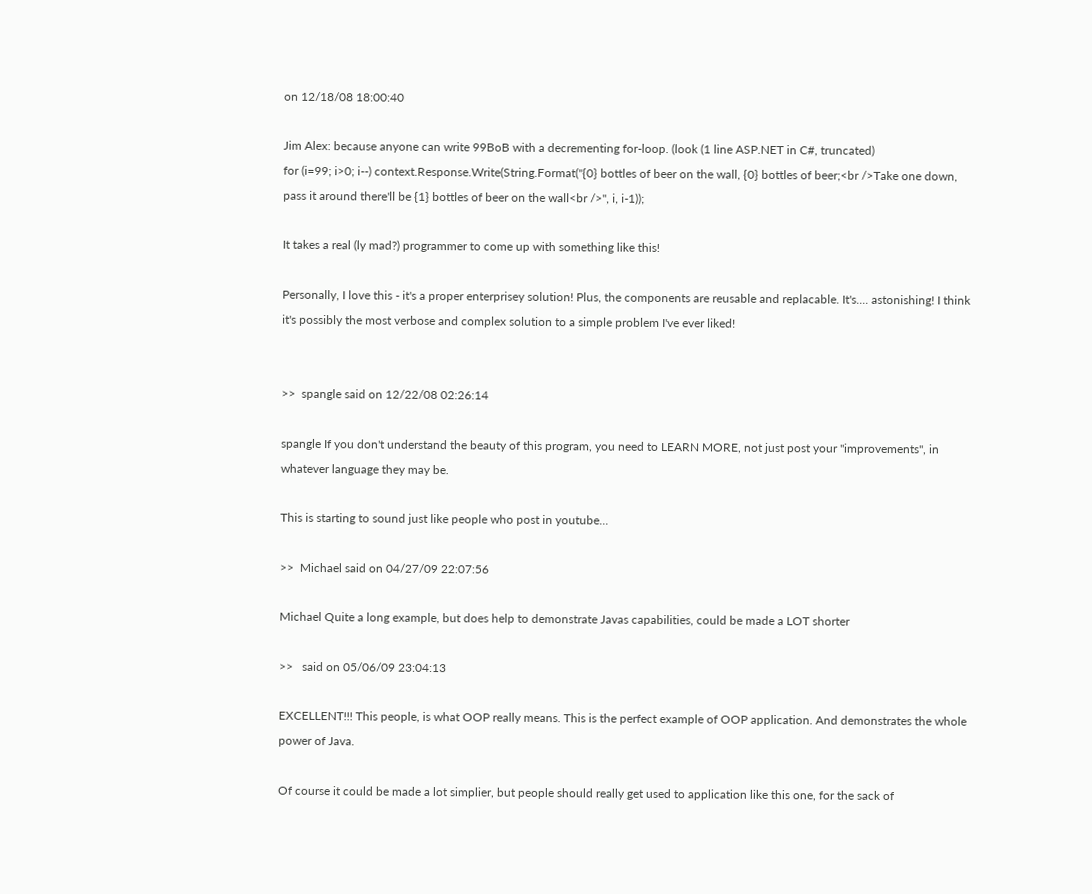on 12/18/08 18:00:40

Jim Alex: because anyone can write 99BoB with a decrementing for-loop. (look (1 line ASP.NET in C#, truncated)
for (i=99; i>0; i--) context.Response.Write(String.Format("{0} bottles of beer on the wall, {0} bottles of beer;<br />Take one down, pass it around there'll be {1} bottles of beer on the wall<br />", i, i-1));

It takes a real (ly mad?) programmer to come up with something like this!

Personally, I love this - it's a proper enterprisey solution! Plus, the components are reusable and replacable. It's.... astonishing! I think it's possibly the most verbose and complex solution to a simple problem I've ever liked!


>>  spangle said on 12/22/08 02:26:14

spangle If you don't understand the beauty of this program, you need to LEARN MORE, not just post your "improvements", in whatever language they may be.

This is starting to sound just like people who post in youtube...

>>  Michael said on 04/27/09 22:07:56

Michael Quite a long example, but does help to demonstrate Javas capabilities, could be made a LOT shorter

>>   said on 05/06/09 23:04:13

EXCELLENT!!! This people, is what OOP really means. This is the perfect example of OOP application. And demonstrates the whole power of Java.

Of course it could be made a lot simplier, but people should really get used to application like this one, for the sack of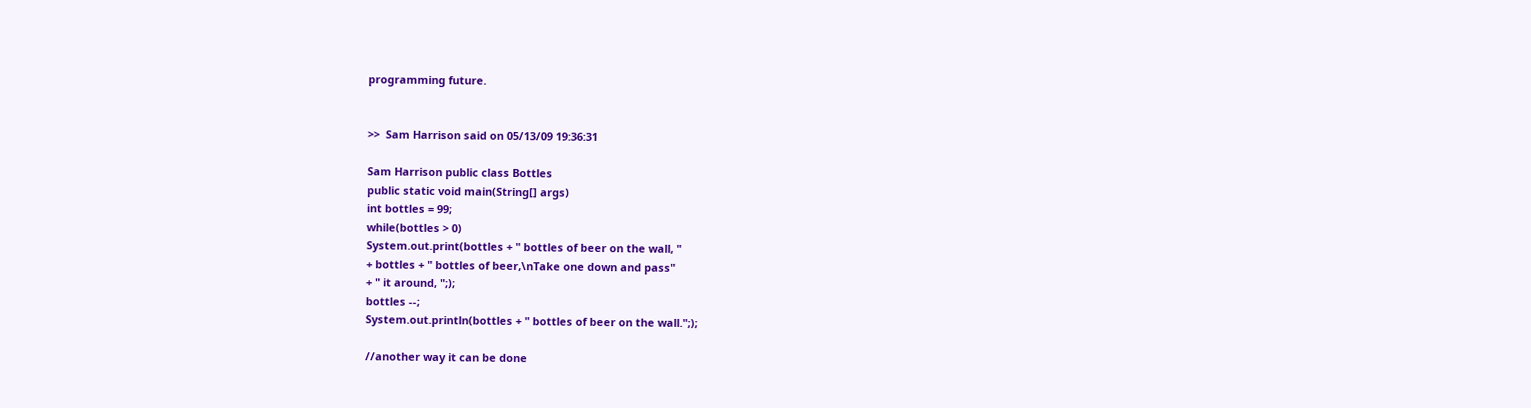programming future.


>>  Sam Harrison said on 05/13/09 19:36:31

Sam Harrison public class Bottles
public static void main(String[] args)
int bottles = 99;
while(bottles > 0)
System.out.print(bottles + " bottles of beer on the wall, "
+ bottles + " bottles of beer,\nTake one down and pass"
+ " it around, ";);
bottles --;
System.out.println(bottles + " bottles of beer on the wall.";);

//another way it can be done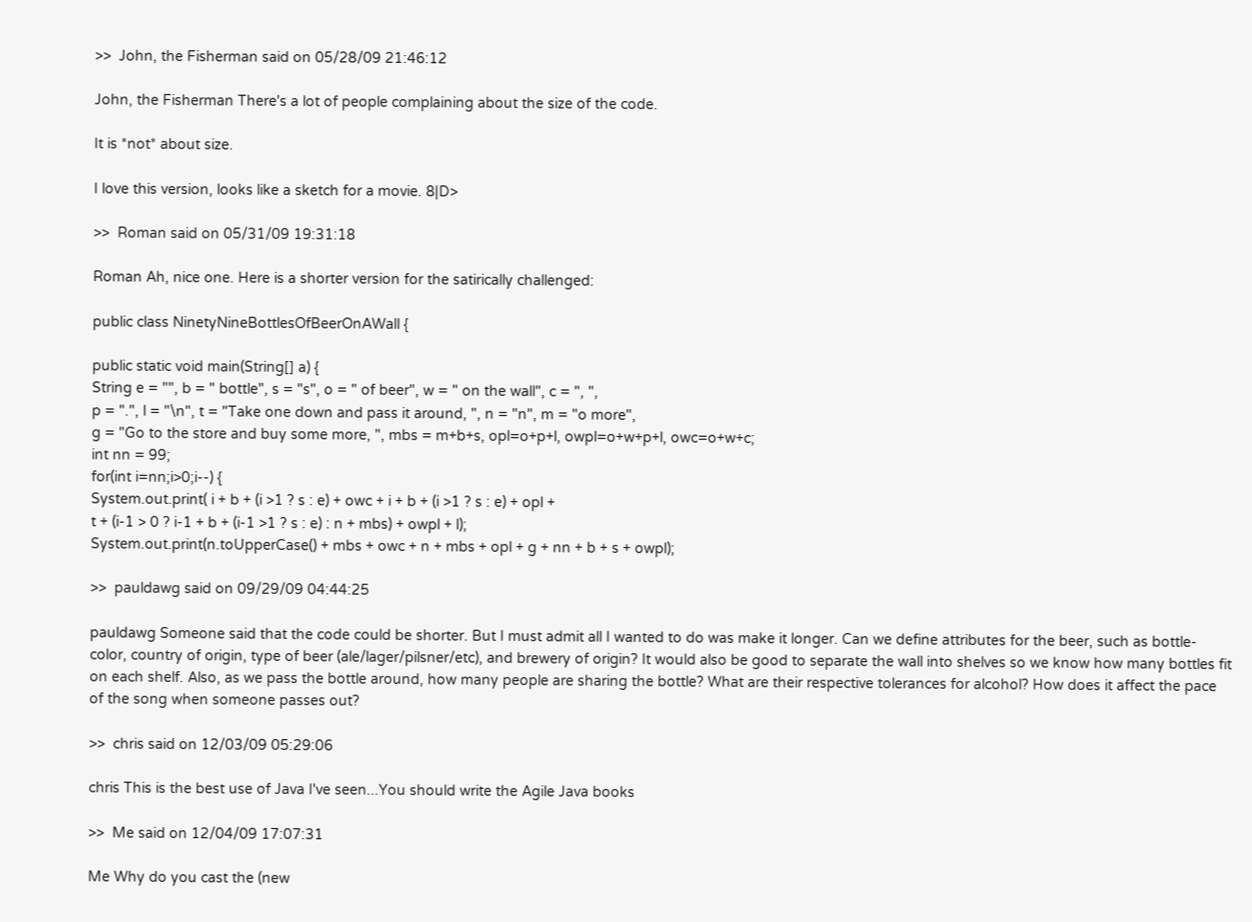>>  John, the Fisherman said on 05/28/09 21:46:12

John, the Fisherman There's a lot of people complaining about the size of the code.

It is *not* about size.

I love this version, looks like a sketch for a movie. 8|D>

>>  Roman said on 05/31/09 19:31:18

Roman Ah, nice one. Here is a shorter version for the satirically challenged:

public class NinetyNineBottlesOfBeerOnAWall {

public static void main(String[] a) {
String e = "", b = " bottle", s = "s", o = " of beer", w = " on the wall", c = ", ",
p = ".", l = "\n", t = "Take one down and pass it around, ", n = "n", m = "o more",
g = "Go to the store and buy some more, ", mbs = m+b+s, opl=o+p+l, owpl=o+w+p+l, owc=o+w+c;
int nn = 99;
for(int i=nn;i>0;i--) {
System.out.print( i + b + (i >1 ? s : e) + owc + i + b + (i >1 ? s : e) + opl +
t + (i-1 > 0 ? i-1 + b + (i-1 >1 ? s : e) : n + mbs) + owpl + l);
System.out.print(n.toUpperCase() + mbs + owc + n + mbs + opl + g + nn + b + s + owpl);

>>  pauldawg said on 09/29/09 04:44:25

pauldawg Someone said that the code could be shorter. But I must admit all I wanted to do was make it longer. Can we define attributes for the beer, such as bottle-color, country of origin, type of beer (ale/lager/pilsner/etc), and brewery of origin? It would also be good to separate the wall into shelves so we know how many bottles fit on each shelf. Also, as we pass the bottle around, how many people are sharing the bottle? What are their respective tolerances for alcohol? How does it affect the pace of the song when someone passes out?

>>  chris said on 12/03/09 05:29:06

chris This is the best use of Java I've seen...You should write the Agile Java books

>>  Me said on 12/04/09 17:07:31

Me Why do you cast the (new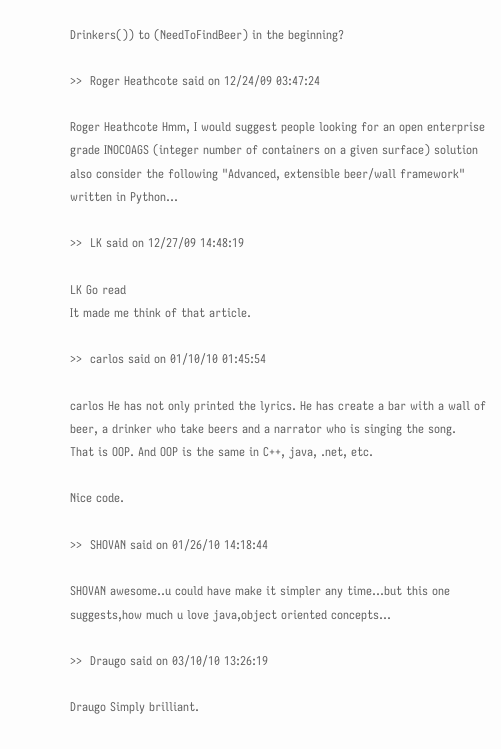Drinkers()) to (NeedToFindBeer) in the beginning?

>>  Roger Heathcote said on 12/24/09 03:47:24

Roger Heathcote Hmm, I would suggest people looking for an open enterprise grade INOCOAGS (integer number of containers on a given surface) solution also consider the following "Advanced, extensible beer/wall framework" written in Python...

>>  LK said on 12/27/09 14:48:19

LK Go read
It made me think of that article.

>>  carlos said on 01/10/10 01:45:54

carlos He has not only printed the lyrics. He has create a bar with a wall of beer, a drinker who take beers and a narrator who is singing the song.
That is OOP. And OOP is the same in C++, java, .net, etc.

Nice code.

>>  SHOVAN said on 01/26/10 14:18:44

SHOVAN awesome..u could have make it simpler any time...but this one suggests,how much u love java,object oriented concepts...

>>  Draugo said on 03/10/10 13:26:19

Draugo Simply brilliant.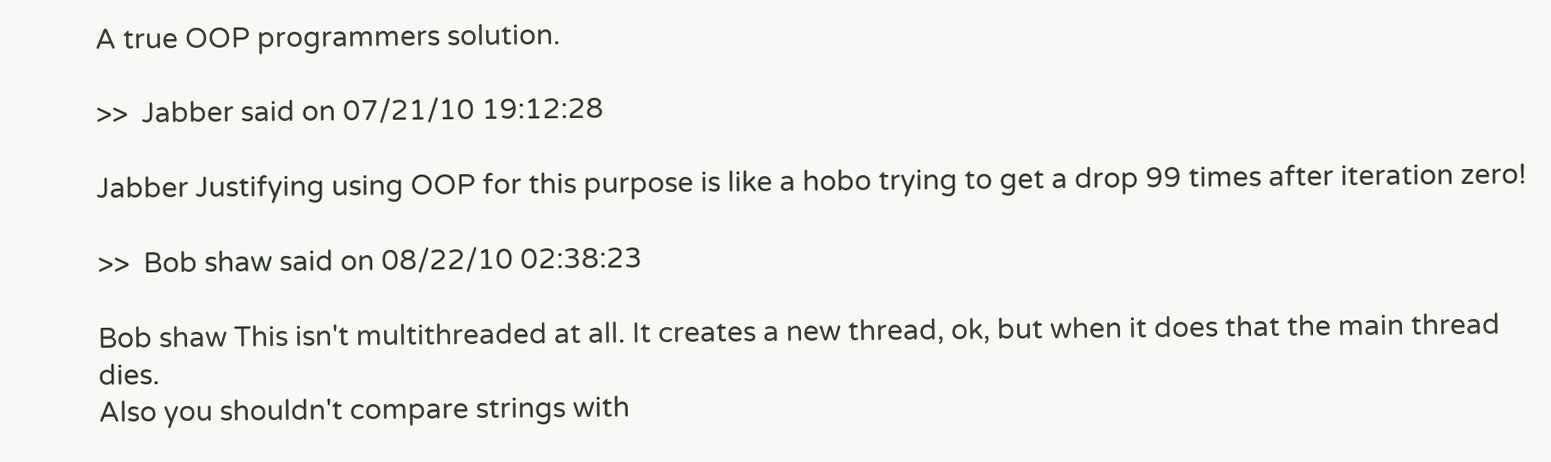A true OOP programmers solution.

>>  Jabber said on 07/21/10 19:12:28

Jabber Justifying using OOP for this purpose is like a hobo trying to get a drop 99 times after iteration zero!

>>  Bob shaw said on 08/22/10 02:38:23

Bob shaw This isn't multithreaded at all. It creates a new thread, ok, but when it does that the main thread dies.
Also you shouldn't compare strings with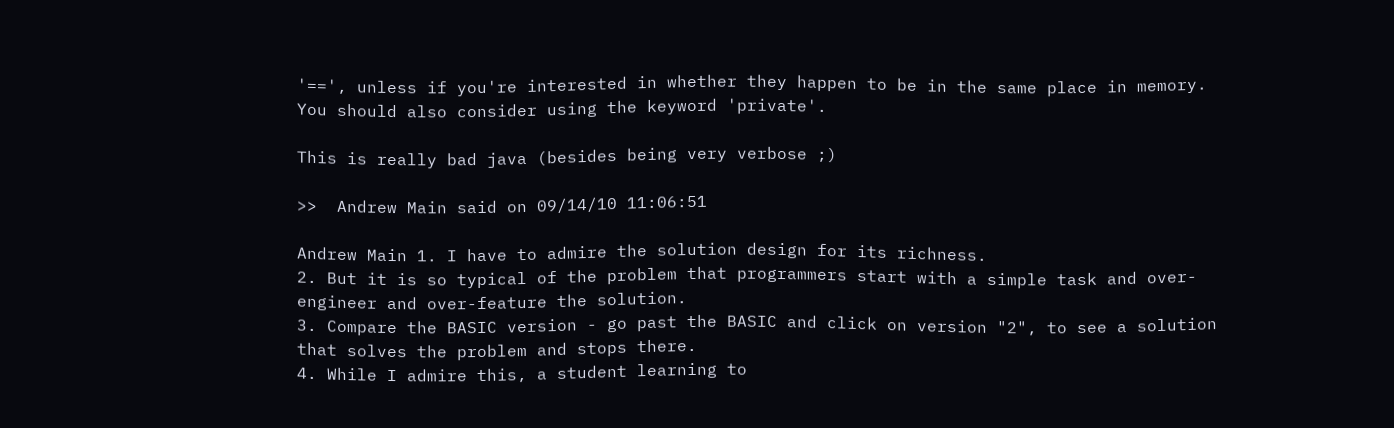'==', unless if you're interested in whether they happen to be in the same place in memory.
You should also consider using the keyword 'private'.

This is really bad java (besides being very verbose ;)

>>  Andrew Main said on 09/14/10 11:06:51

Andrew Main 1. I have to admire the solution design for its richness.
2. But it is so typical of the problem that programmers start with a simple task and over-engineer and over-feature the solution.
3. Compare the BASIC version - go past the BASIC and click on version "2", to see a solution that solves the problem and stops there.
4. While I admire this, a student learning to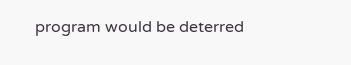program would be deterred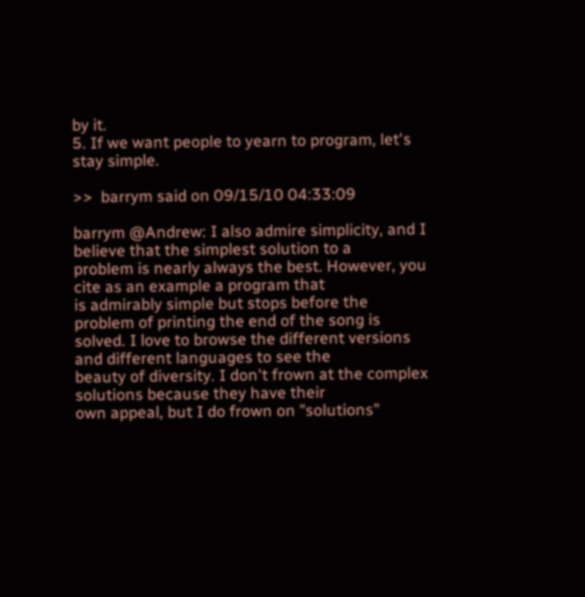by it.
5. If we want people to yearn to program, let's stay simple.

>>  barrym said on 09/15/10 04:33:09

barrym @Andrew: I also admire simplicity, and I believe that the simplest solution to a
problem is nearly always the best. However, you cite as an example a program that
is admirably simple but stops before the problem of printing the end of the song is
solved. I love to browse the different versions and different languages to see the
beauty of diversity. I don't frown at the complex solutions because they have their
own appeal, but I do frown on "solutions"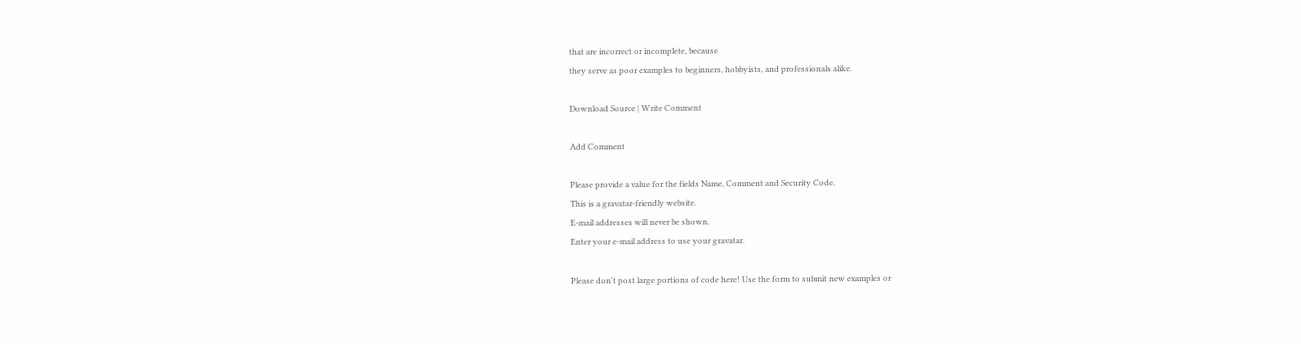that are incorrect or incomplete, because
they serve as poor examples to beginners, hobbyists, and professionals alike.

Download Source | Write Comment

Add Comment

Please provide a value for the fields Name, Comment and Security Code.
This is a gravatar-friendly website.
E-mail addresses will never be shown.
Enter your e-mail address to use your gravatar.

Please don't post large portions of code here! Use the form to submit new examples or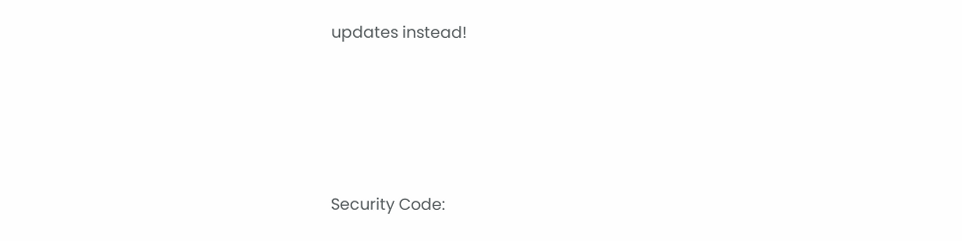updates instead!




Security Code: